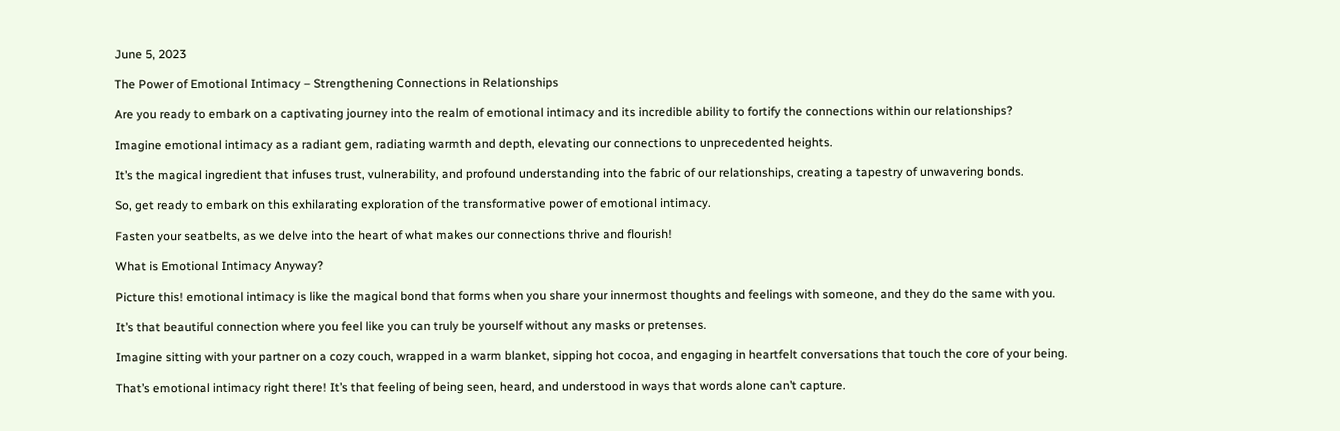June 5, 2023

The Power of Emotional Intimacy – Strengthening Connections in Relationships

Are you ready to embark on a captivating journey into the realm of emotional intimacy and its incredible ability to fortify the connections within our relationships?

Imagine emotional intimacy as a radiant gem, radiating warmth and depth, elevating our connections to unprecedented heights.

It’s the magical ingredient that infuses trust, vulnerability, and profound understanding into the fabric of our relationships, creating a tapestry of unwavering bonds.

So, get ready to embark on this exhilarating exploration of the transformative power of emotional intimacy.

Fasten your seatbelts, as we delve into the heart of what makes our connections thrive and flourish!

What is Emotional Intimacy Anyway?

Picture this! emotional intimacy is like the magical bond that forms when you share your innermost thoughts and feelings with someone, and they do the same with you.

It’s that beautiful connection where you feel like you can truly be yourself without any masks or pretenses.

Imagine sitting with your partner on a cozy couch, wrapped in a warm blanket, sipping hot cocoa, and engaging in heartfelt conversations that touch the core of your being.

That’s emotional intimacy right there! It’s that feeling of being seen, heard, and understood in ways that words alone can’t capture.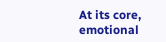At its core, emotional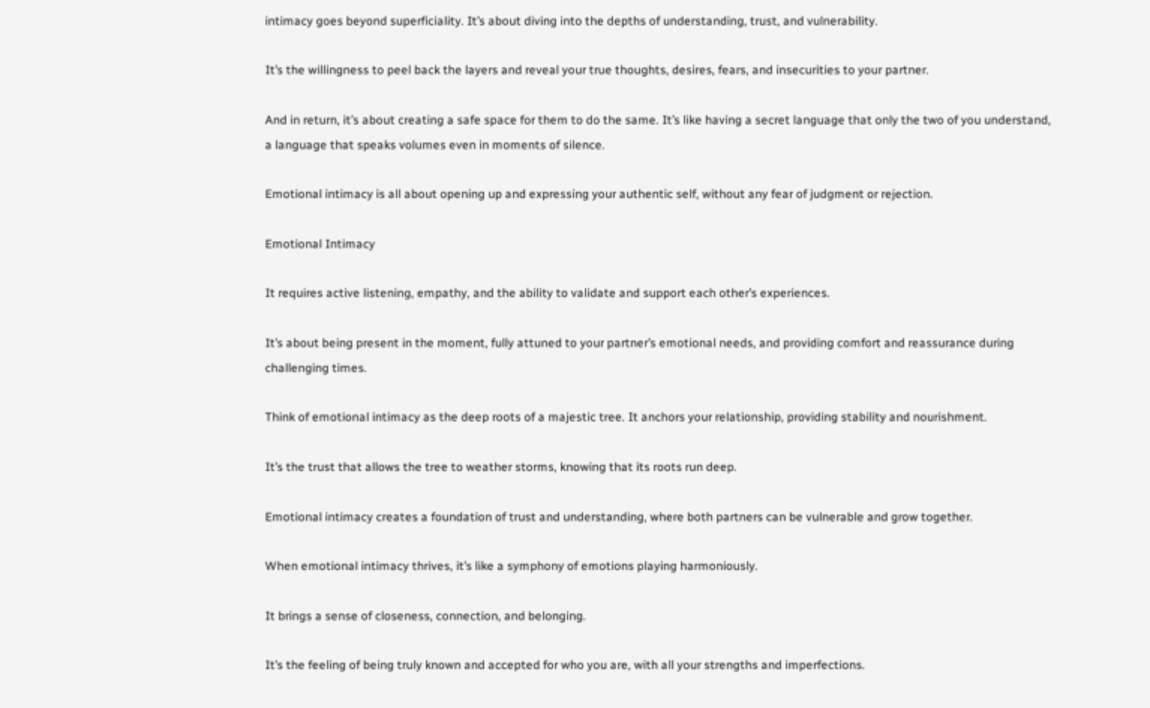intimacy goes beyond superficiality. It’s about diving into the depths of understanding, trust, and vulnerability.

It’s the willingness to peel back the layers and reveal your true thoughts, desires, fears, and insecurities to your partner.

And in return, it’s about creating a safe space for them to do the same. It’s like having a secret language that only the two of you understand, a language that speaks volumes even in moments of silence.

Emotional intimacy is all about opening up and expressing your authentic self, without any fear of judgment or rejection.

Emotional Intimacy

It requires active listening, empathy, and the ability to validate and support each other’s experiences.

It’s about being present in the moment, fully attuned to your partner’s emotional needs, and providing comfort and reassurance during challenging times.

Think of emotional intimacy as the deep roots of a majestic tree. It anchors your relationship, providing stability and nourishment.

It’s the trust that allows the tree to weather storms, knowing that its roots run deep.

Emotional intimacy creates a foundation of trust and understanding, where both partners can be vulnerable and grow together.

When emotional intimacy thrives, it’s like a symphony of emotions playing harmoniously.

It brings a sense of closeness, connection, and belonging.

It’s the feeling of being truly known and accepted for who you are, with all your strengths and imperfections.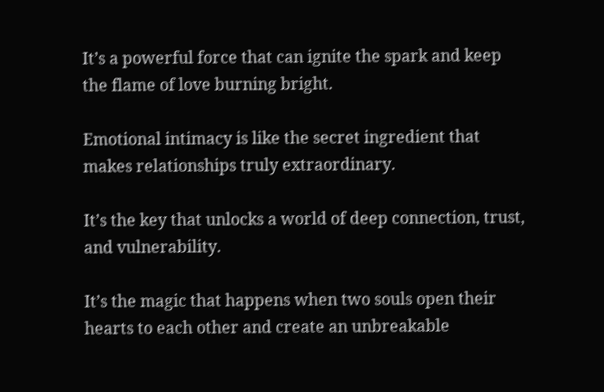It’s a powerful force that can ignite the spark and keep the flame of love burning bright.

Emotional intimacy is like the secret ingredient that makes relationships truly extraordinary.

It’s the key that unlocks a world of deep connection, trust, and vulnerability.

It’s the magic that happens when two souls open their hearts to each other and create an unbreakable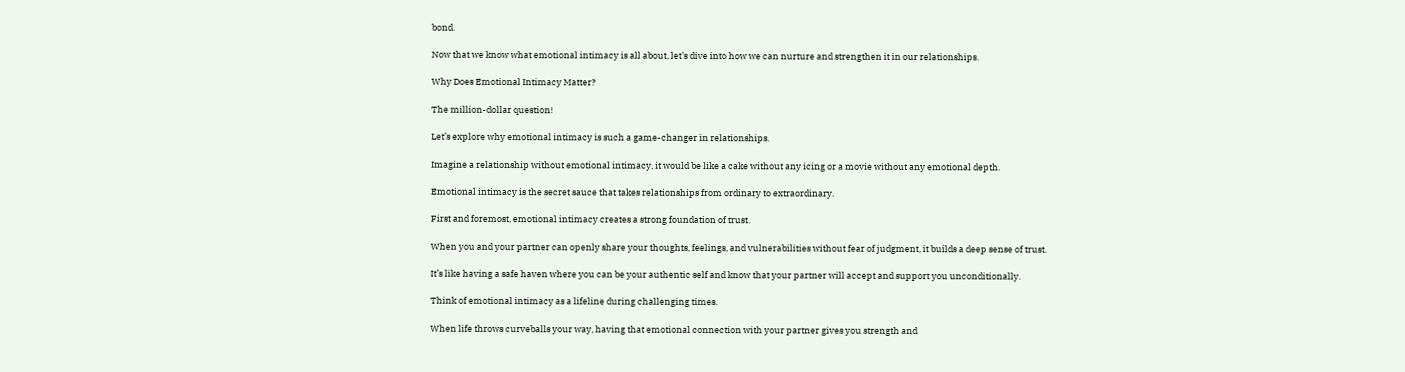bond.

Now that we know what emotional intimacy is all about, let’s dive into how we can nurture and strengthen it in our relationships.

Why Does Emotional Intimacy Matter?

The million-dollar question!

Let’s explore why emotional intimacy is such a game-changer in relationships.

Imagine a relationship without emotional intimacy, it would be like a cake without any icing or a movie without any emotional depth.

Emotional intimacy is the secret sauce that takes relationships from ordinary to extraordinary.

First and foremost, emotional intimacy creates a strong foundation of trust.

When you and your partner can openly share your thoughts, feelings, and vulnerabilities without fear of judgment, it builds a deep sense of trust.

It’s like having a safe haven where you can be your authentic self and know that your partner will accept and support you unconditionally.

Think of emotional intimacy as a lifeline during challenging times.

When life throws curveballs your way, having that emotional connection with your partner gives you strength and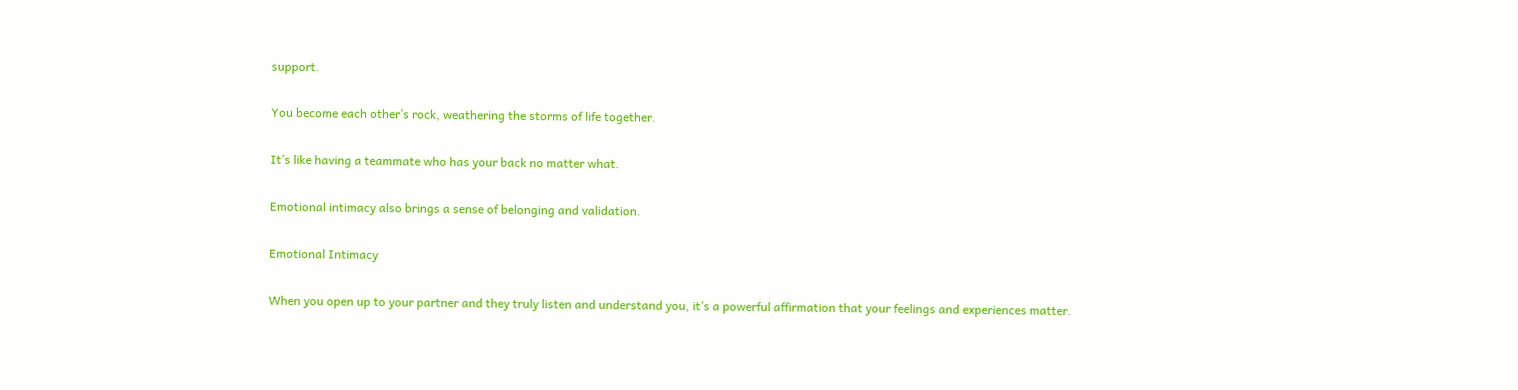support.

You become each other’s rock, weathering the storms of life together.

It’s like having a teammate who has your back no matter what.

Emotional intimacy also brings a sense of belonging and validation.

Emotional Intimacy

When you open up to your partner and they truly listen and understand you, it’s a powerful affirmation that your feelings and experiences matter.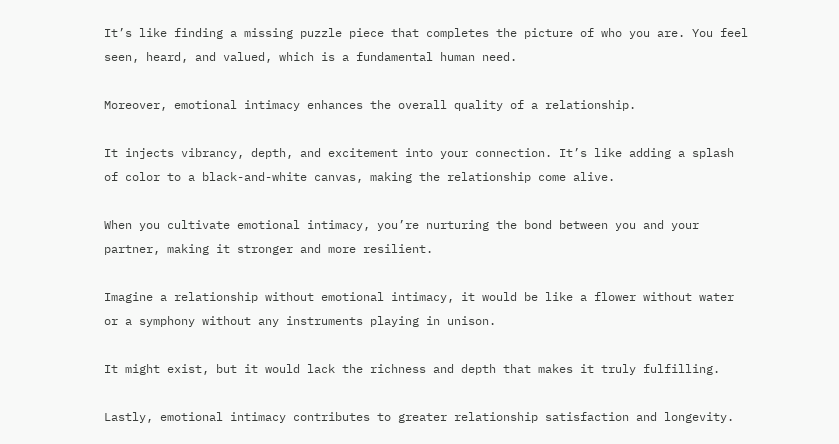It’s like finding a missing puzzle piece that completes the picture of who you are. You feel seen, heard, and valued, which is a fundamental human need.

Moreover, emotional intimacy enhances the overall quality of a relationship.

It injects vibrancy, depth, and excitement into your connection. It’s like adding a splash of color to a black-and-white canvas, making the relationship come alive.

When you cultivate emotional intimacy, you’re nurturing the bond between you and your partner, making it stronger and more resilient.

Imagine a relationship without emotional intimacy, it would be like a flower without water or a symphony without any instruments playing in unison.

It might exist, but it would lack the richness and depth that makes it truly fulfilling.

Lastly, emotional intimacy contributes to greater relationship satisfaction and longevity.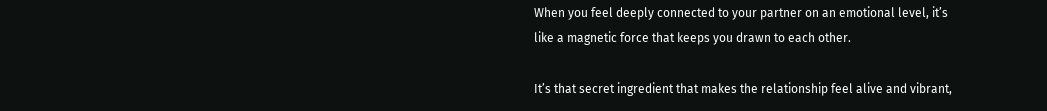When you feel deeply connected to your partner on an emotional level, it’s like a magnetic force that keeps you drawn to each other.

It’s that secret ingredient that makes the relationship feel alive and vibrant,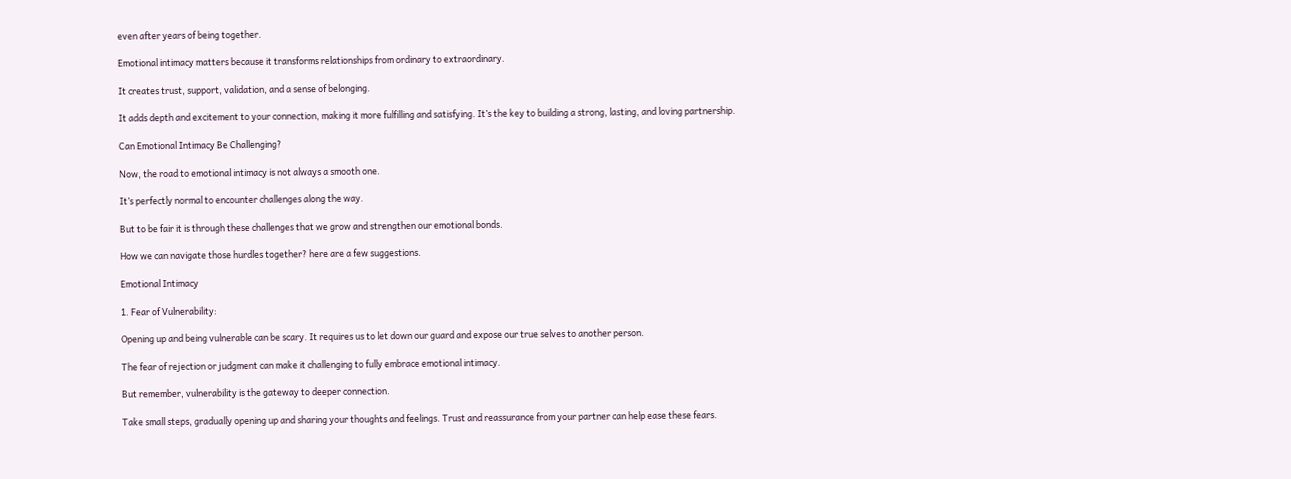even after years of being together.

Emotional intimacy matters because it transforms relationships from ordinary to extraordinary.

It creates trust, support, validation, and a sense of belonging.

It adds depth and excitement to your connection, making it more fulfilling and satisfying. It’s the key to building a strong, lasting, and loving partnership.

Can Emotional Intimacy Be Challenging?

Now, the road to emotional intimacy is not always a smooth one.

It’s perfectly normal to encounter challenges along the way.

But to be fair it is through these challenges that we grow and strengthen our emotional bonds.

How we can navigate those hurdles together? here are a few suggestions.

Emotional Intimacy

1. Fear of Vulnerability:

Opening up and being vulnerable can be scary. It requires us to let down our guard and expose our true selves to another person.

The fear of rejection or judgment can make it challenging to fully embrace emotional intimacy.

But remember, vulnerability is the gateway to deeper connection.

Take small steps, gradually opening up and sharing your thoughts and feelings. Trust and reassurance from your partner can help ease these fears.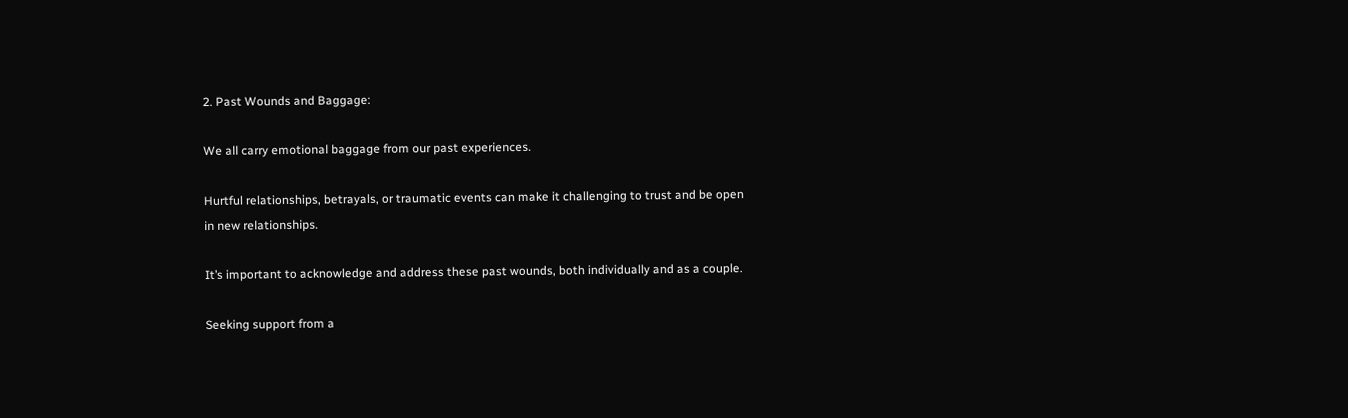2. Past Wounds and Baggage:

We all carry emotional baggage from our past experiences.

Hurtful relationships, betrayals, or traumatic events can make it challenging to trust and be open in new relationships.

It’s important to acknowledge and address these past wounds, both individually and as a couple.

Seeking support from a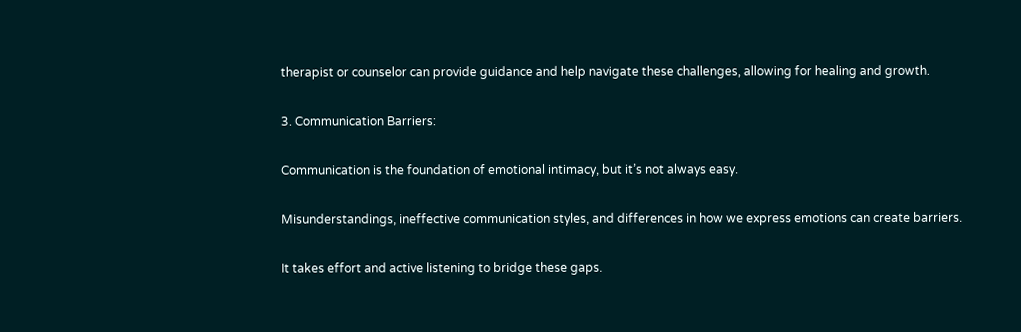therapist or counselor can provide guidance and help navigate these challenges, allowing for healing and growth.

3. Communication Barriers:

Communication is the foundation of emotional intimacy, but it’s not always easy.

Misunderstandings, ineffective communication styles, and differences in how we express emotions can create barriers.

It takes effort and active listening to bridge these gaps.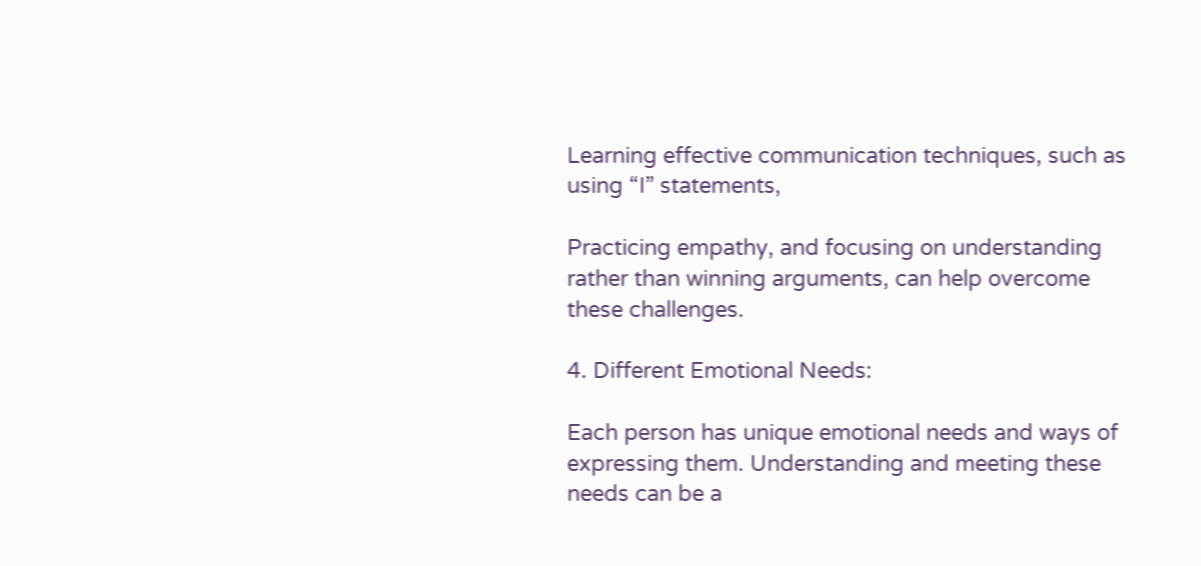Learning effective communication techniques, such as using “I” statements,

Practicing empathy, and focusing on understanding rather than winning arguments, can help overcome these challenges.

4. Different Emotional Needs:

Each person has unique emotional needs and ways of expressing them. Understanding and meeting these needs can be a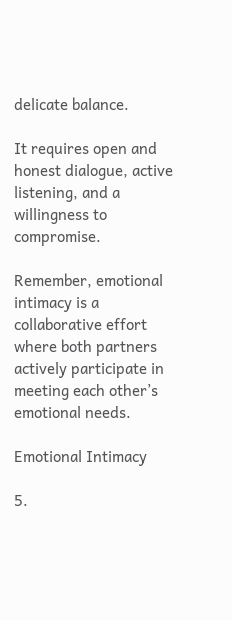delicate balance.

It requires open and honest dialogue, active listening, and a willingness to compromise.

Remember, emotional intimacy is a collaborative effort where both partners actively participate in meeting each other’s emotional needs.

Emotional Intimacy

5.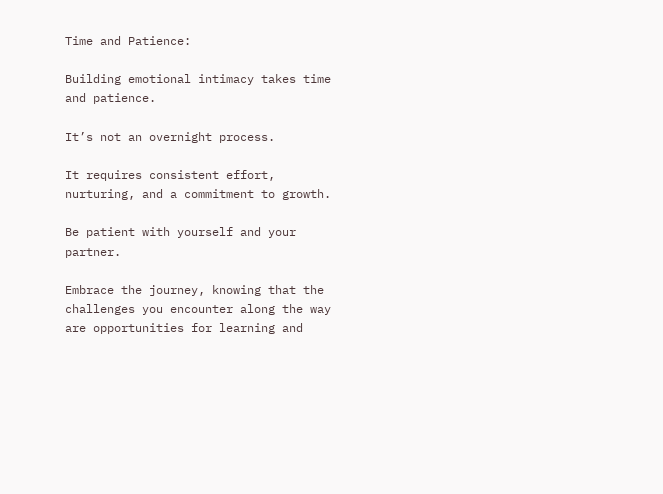Time and Patience:

Building emotional intimacy takes time and patience.

It’s not an overnight process.

It requires consistent effort, nurturing, and a commitment to growth.

Be patient with yourself and your partner.

Embrace the journey, knowing that the challenges you encounter along the way are opportunities for learning and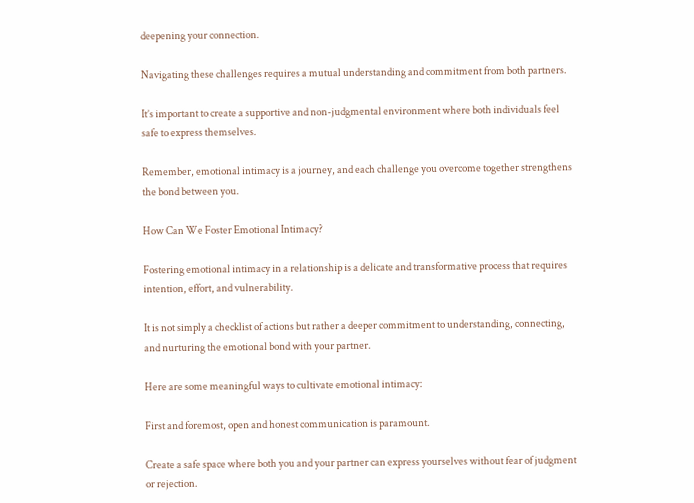deepening your connection.

Navigating these challenges requires a mutual understanding and commitment from both partners.

It’s important to create a supportive and non-judgmental environment where both individuals feel safe to express themselves.

Remember, emotional intimacy is a journey, and each challenge you overcome together strengthens the bond between you.

How Can We Foster Emotional Intimacy?

Fostering emotional intimacy in a relationship is a delicate and transformative process that requires intention, effort, and vulnerability.

It is not simply a checklist of actions but rather a deeper commitment to understanding, connecting, and nurturing the emotional bond with your partner.

Here are some meaningful ways to cultivate emotional intimacy:

First and foremost, open and honest communication is paramount.

Create a safe space where both you and your partner can express yourselves without fear of judgment or rejection.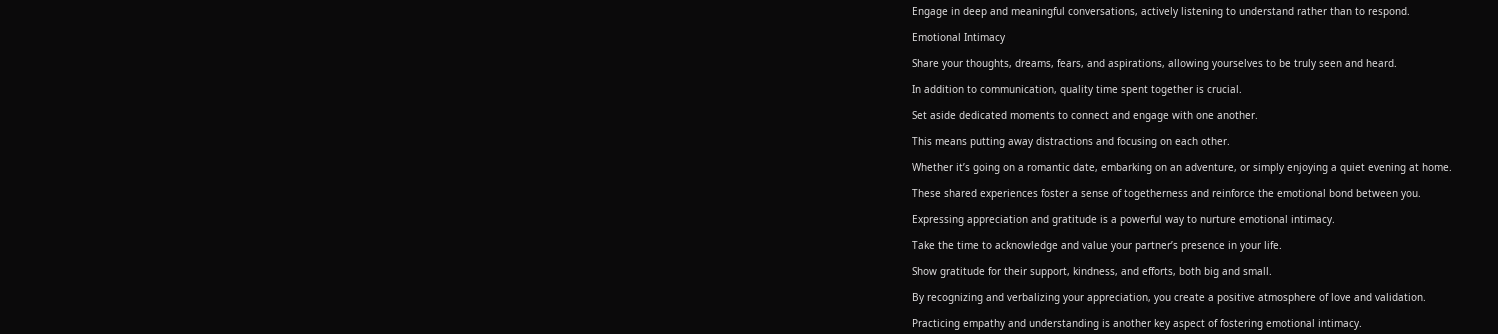Engage in deep and meaningful conversations, actively listening to understand rather than to respond.

Emotional Intimacy

Share your thoughts, dreams, fears, and aspirations, allowing yourselves to be truly seen and heard.

In addition to communication, quality time spent together is crucial.

Set aside dedicated moments to connect and engage with one another.

This means putting away distractions and focusing on each other.

Whether it’s going on a romantic date, embarking on an adventure, or simply enjoying a quiet evening at home.

These shared experiences foster a sense of togetherness and reinforce the emotional bond between you.

Expressing appreciation and gratitude is a powerful way to nurture emotional intimacy.

Take the time to acknowledge and value your partner’s presence in your life.

Show gratitude for their support, kindness, and efforts, both big and small.

By recognizing and verbalizing your appreciation, you create a positive atmosphere of love and validation.

Practicing empathy and understanding is another key aspect of fostering emotional intimacy.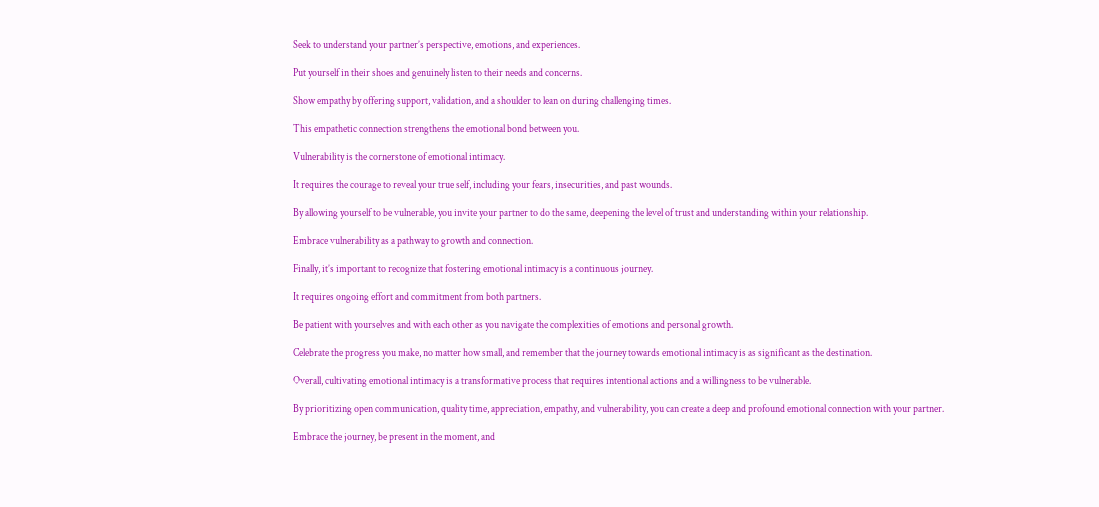Seek to understand your partner’s perspective, emotions, and experiences.

Put yourself in their shoes and genuinely listen to their needs and concerns.

Show empathy by offering support, validation, and a shoulder to lean on during challenging times.

This empathetic connection strengthens the emotional bond between you.

Vulnerability is the cornerstone of emotional intimacy.

It requires the courage to reveal your true self, including your fears, insecurities, and past wounds.

By allowing yourself to be vulnerable, you invite your partner to do the same, deepening the level of trust and understanding within your relationship.

Embrace vulnerability as a pathway to growth and connection.

Finally, it’s important to recognize that fostering emotional intimacy is a continuous journey.

It requires ongoing effort and commitment from both partners.

Be patient with yourselves and with each other as you navigate the complexities of emotions and personal growth.

Celebrate the progress you make, no matter how small, and remember that the journey towards emotional intimacy is as significant as the destination.

Overall, cultivating emotional intimacy is a transformative process that requires intentional actions and a willingness to be vulnerable.

By prioritizing open communication, quality time, appreciation, empathy, and vulnerability, you can create a deep and profound emotional connection with your partner.

Embrace the journey, be present in the moment, and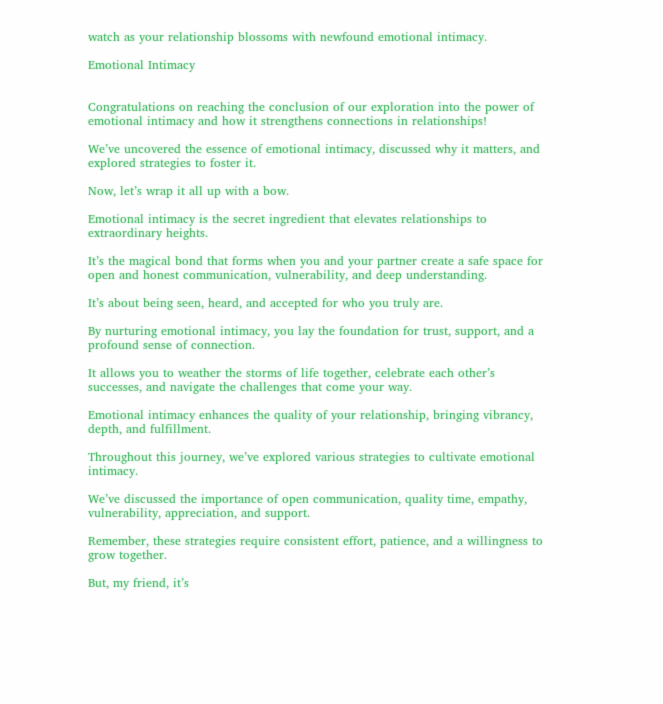watch as your relationship blossoms with newfound emotional intimacy.

Emotional Intimacy


Congratulations on reaching the conclusion of our exploration into the power of emotional intimacy and how it strengthens connections in relationships!

We’ve uncovered the essence of emotional intimacy, discussed why it matters, and explored strategies to foster it.

Now, let’s wrap it all up with a bow.

Emotional intimacy is the secret ingredient that elevates relationships to extraordinary heights.

It’s the magical bond that forms when you and your partner create a safe space for open and honest communication, vulnerability, and deep understanding.

It’s about being seen, heard, and accepted for who you truly are.

By nurturing emotional intimacy, you lay the foundation for trust, support, and a profound sense of connection.

It allows you to weather the storms of life together, celebrate each other’s successes, and navigate the challenges that come your way.

Emotional intimacy enhances the quality of your relationship, bringing vibrancy, depth, and fulfillment.

Throughout this journey, we’ve explored various strategies to cultivate emotional intimacy.

We’ve discussed the importance of open communication, quality time, empathy, vulnerability, appreciation, and support.

Remember, these strategies require consistent effort, patience, and a willingness to grow together.

But, my friend, it’s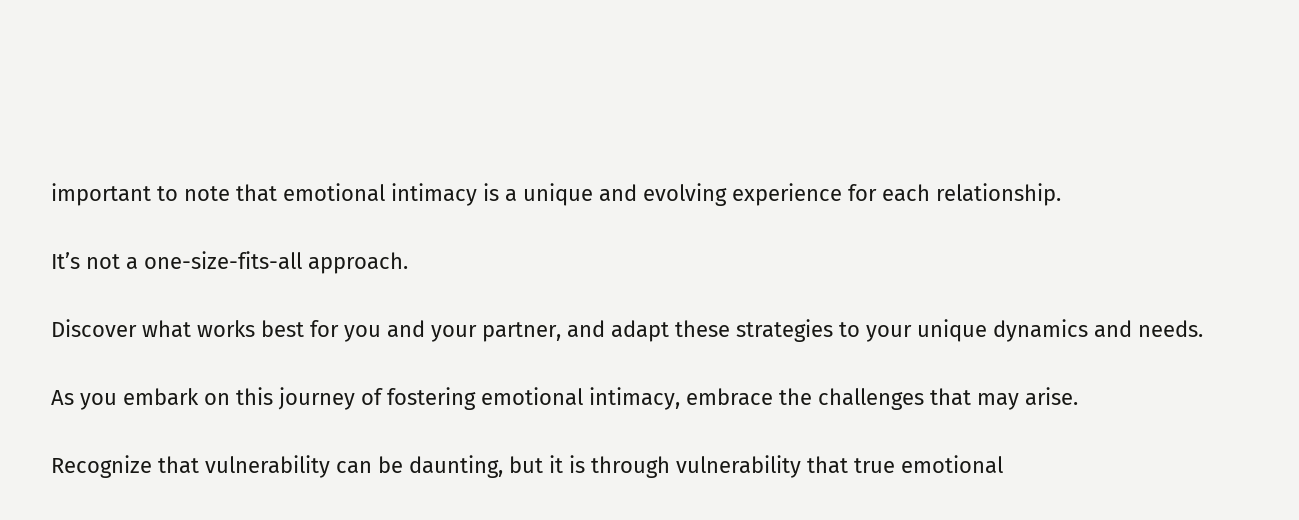important to note that emotional intimacy is a unique and evolving experience for each relationship.

It’s not a one-size-fits-all approach.

Discover what works best for you and your partner, and adapt these strategies to your unique dynamics and needs.

As you embark on this journey of fostering emotional intimacy, embrace the challenges that may arise.

Recognize that vulnerability can be daunting, but it is through vulnerability that true emotional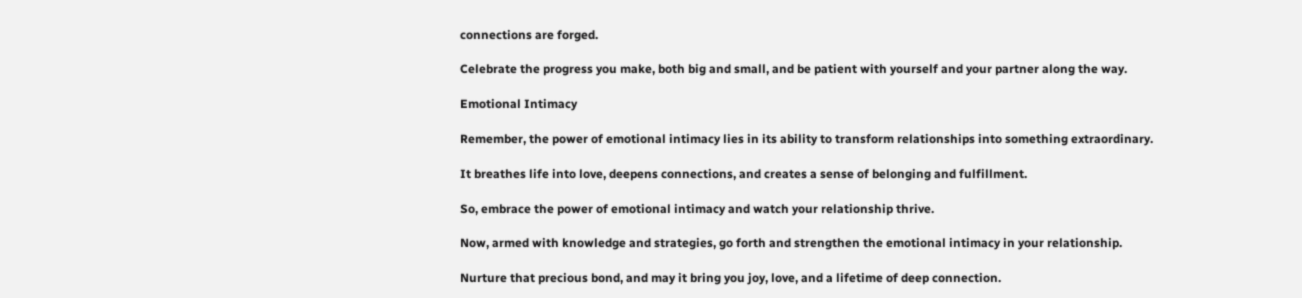connections are forged.

Celebrate the progress you make, both big and small, and be patient with yourself and your partner along the way.

Emotional Intimacy

Remember, the power of emotional intimacy lies in its ability to transform relationships into something extraordinary.

It breathes life into love, deepens connections, and creates a sense of belonging and fulfillment.

So, embrace the power of emotional intimacy and watch your relationship thrive.

Now, armed with knowledge and strategies, go forth and strengthen the emotional intimacy in your relationship.

Nurture that precious bond, and may it bring you joy, love, and a lifetime of deep connection.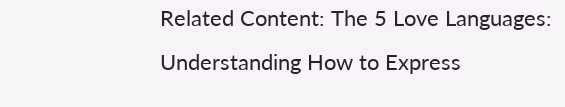Related Content: The 5 Love Languages: Understanding How to Express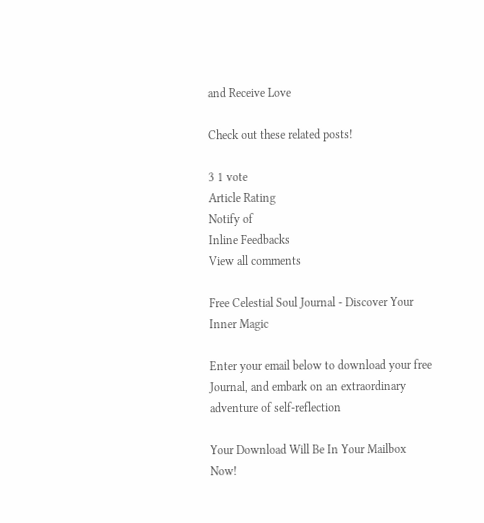and Receive Love

Check out these related posts!

3 1 vote
Article Rating
Notify of
Inline Feedbacks
View all comments

Free Celestial Soul Journal - Discover Your Inner Magic

Enter your email below to download your free Journal, and embark on an extraordinary adventure of self-reflection

Your Download Will Be In Your Mailbox Now!